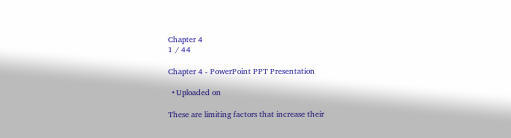Chapter 4
1 / 44

Chapter 4 - PowerPoint PPT Presentation

  • Uploaded on

These are limiting factors that increase their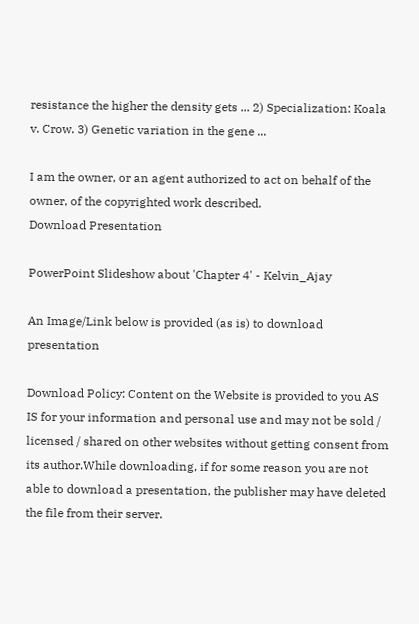resistance the higher the density gets ... 2) Specialization: Koala v. Crow. 3) Genetic variation in the gene ...

I am the owner, or an agent authorized to act on behalf of the owner, of the copyrighted work described.
Download Presentation

PowerPoint Slideshow about 'Chapter 4' - Kelvin_Ajay

An Image/Link below is provided (as is) to download presentation

Download Policy: Content on the Website is provided to you AS IS for your information and personal use and may not be sold / licensed / shared on other websites without getting consent from its author.While downloading, if for some reason you are not able to download a presentation, the publisher may have deleted the file from their server.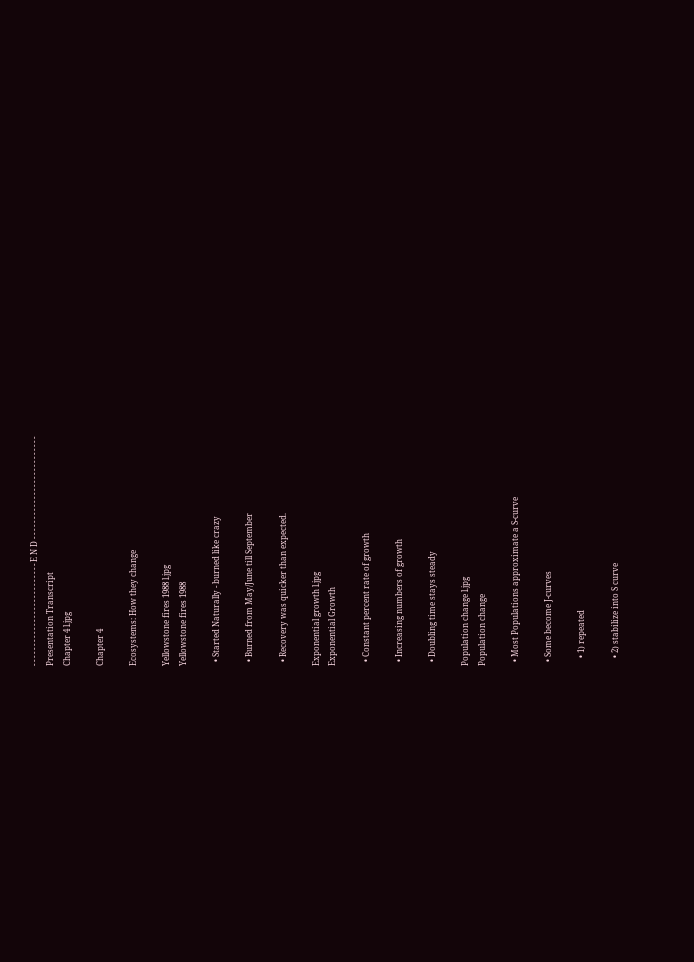- - - - - - - - - - - - - - - - - - - - - - - - - - E N D - - - - - - - - - - - - - - - - - - - - - - - - - -
Presentation Transcript
Chapter 4 l.jpg

Chapter 4

Ecosystems: How they change

Yellowstone fires 1988 l.jpg
Yellowstone fires 1988

  • Started Naturally - burned like crazy

  • Burned from May/June till September

  • Recovery was quicker than expected.

Exponential growth l.jpg
Exponential Growth

  • Constant percent rate of growth

  • Increasing numbers of growth

  • Doubling time stays steady

Population change l.jpg
Population change

  • Most Populations approximate a S-curve

  • Some become J-curves

    • 1) repeated

    • 2) stabilize into S curve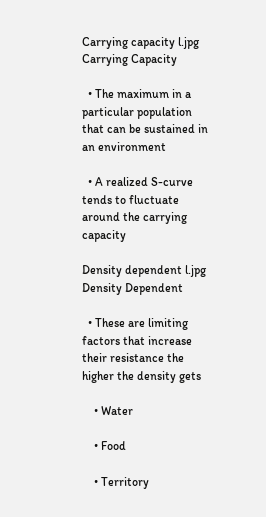Carrying capacity l.jpg
Carrying Capacity

  • The maximum in a particular population that can be sustained in an environment

  • A realized S-curve tends to fluctuate around the carrying capacity

Density dependent l.jpg
Density Dependent

  • These are limiting factors that increase their resistance the higher the density gets

    • Water

    • Food

    • Territory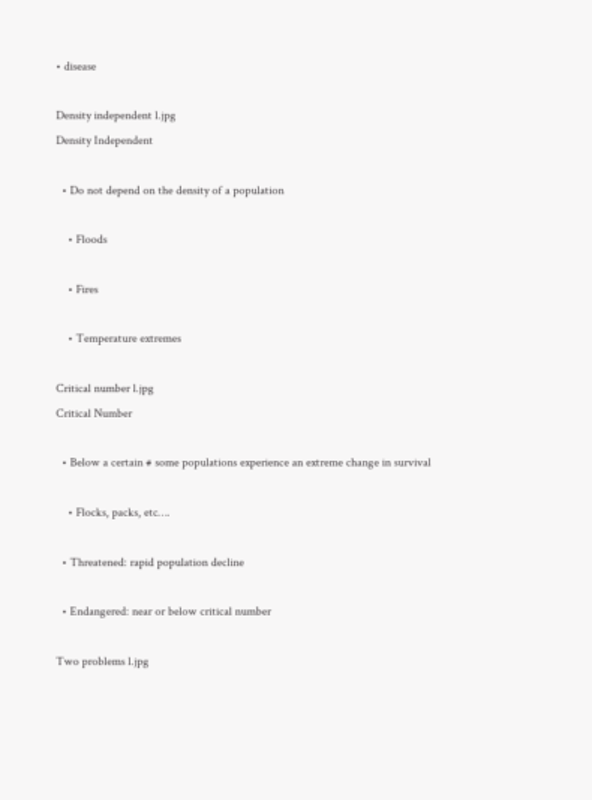• disease

Density independent l.jpg
Density Independent

  • Do not depend on the density of a population

    • Floods

    • Fires

    • Temperature extremes

Critical number l.jpg
Critical Number

  • Below a certain # some populations experience an extreme change in survival

    • Flocks, packs, etc….

  • Threatened: rapid population decline

  • Endangered: near or below critical number

Two problems l.jpg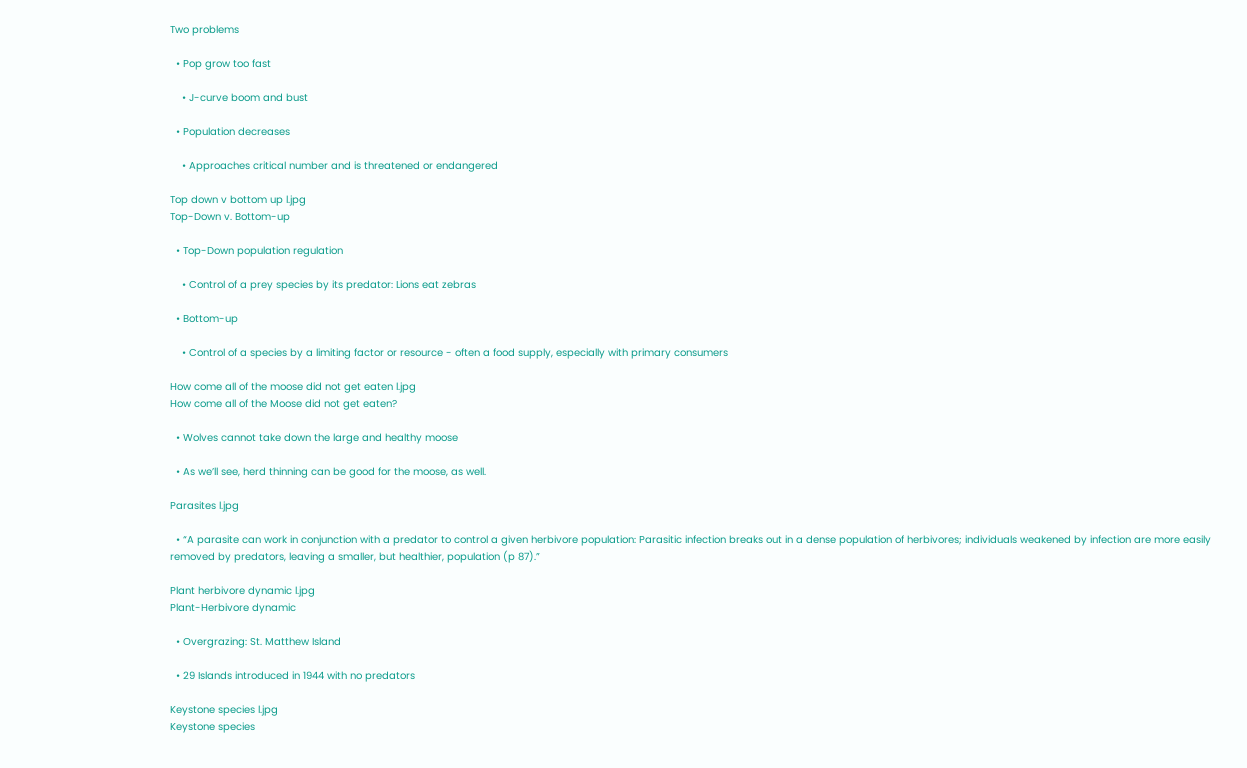Two problems

  • Pop grow too fast

    • J-curve boom and bust

  • Population decreases

    • Approaches critical number and is threatened or endangered

Top down v bottom up l.jpg
Top-Down v. Bottom-up

  • Top-Down population regulation

    • Control of a prey species by its predator: Lions eat zebras

  • Bottom-up

    • Control of a species by a limiting factor or resource - often a food supply, especially with primary consumers

How come all of the moose did not get eaten l.jpg
How come all of the Moose did not get eaten?

  • Wolves cannot take down the large and healthy moose

  • As we’ll see, herd thinning can be good for the moose, as well.

Parasites l.jpg

  • “A parasite can work in conjunction with a predator to control a given herbivore population: Parasitic infection breaks out in a dense population of herbivores; individuals weakened by infection are more easily removed by predators, leaving a smaller, but healthier, population (p 87).”

Plant herbivore dynamic l.jpg
Plant-Herbivore dynamic

  • Overgrazing: St. Matthew Island

  • 29 Islands introduced in 1944 with no predators

Keystone species l.jpg
Keystone species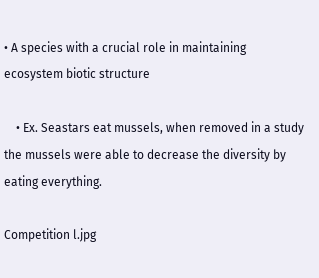• A species with a crucial role in maintaining ecosystem biotic structure

    • Ex. Seastars eat mussels, when removed in a study the mussels were able to decrease the diversity by eating everything.

Competition l.jpg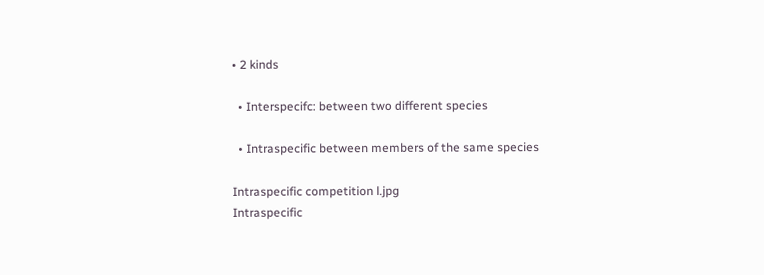• 2 kinds

  • Interspecifc: between two different species

  • Intraspecific between members of the same species

Intraspecific competition l.jpg
Intraspecific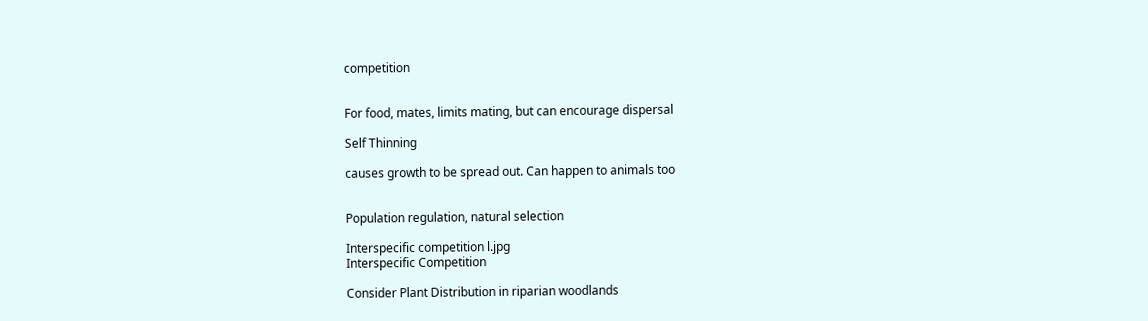competition


For food, mates, limits mating, but can encourage dispersal

Self Thinning

causes growth to be spread out. Can happen to animals too


Population regulation, natural selection

Interspecific competition l.jpg
Interspecific Competition

Consider Plant Distribution in riparian woodlands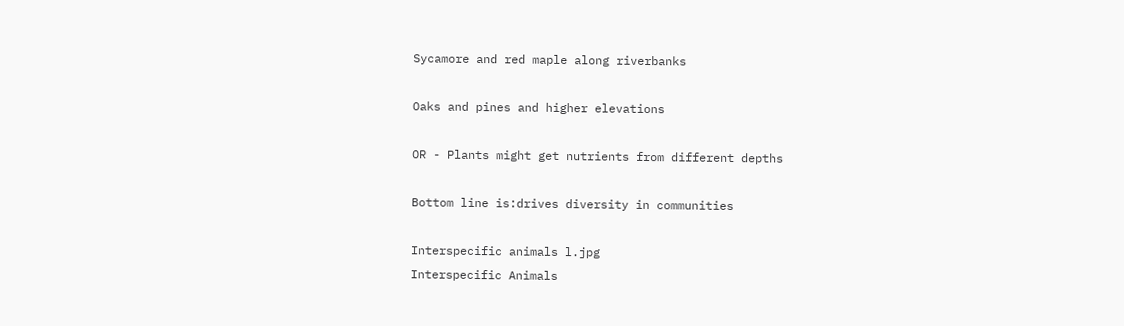Sycamore and red maple along riverbanks

Oaks and pines and higher elevations

OR - Plants might get nutrients from different depths

Bottom line is:drives diversity in communities

Interspecific animals l.jpg
Interspecific Animals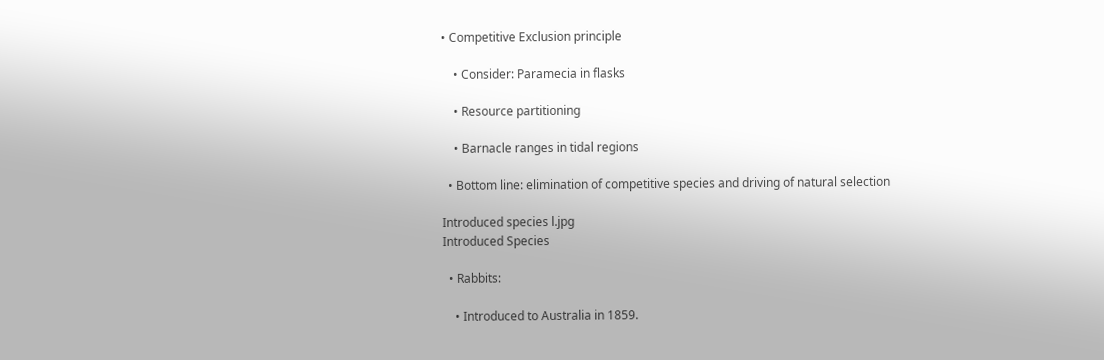• Competitive Exclusion principle

    • Consider: Paramecia in flasks

    • Resource partitioning

    • Barnacle ranges in tidal regions

  • Bottom line: elimination of competitive species and driving of natural selection

Introduced species l.jpg
Introduced Species

  • Rabbits:

    • Introduced to Australia in 1859.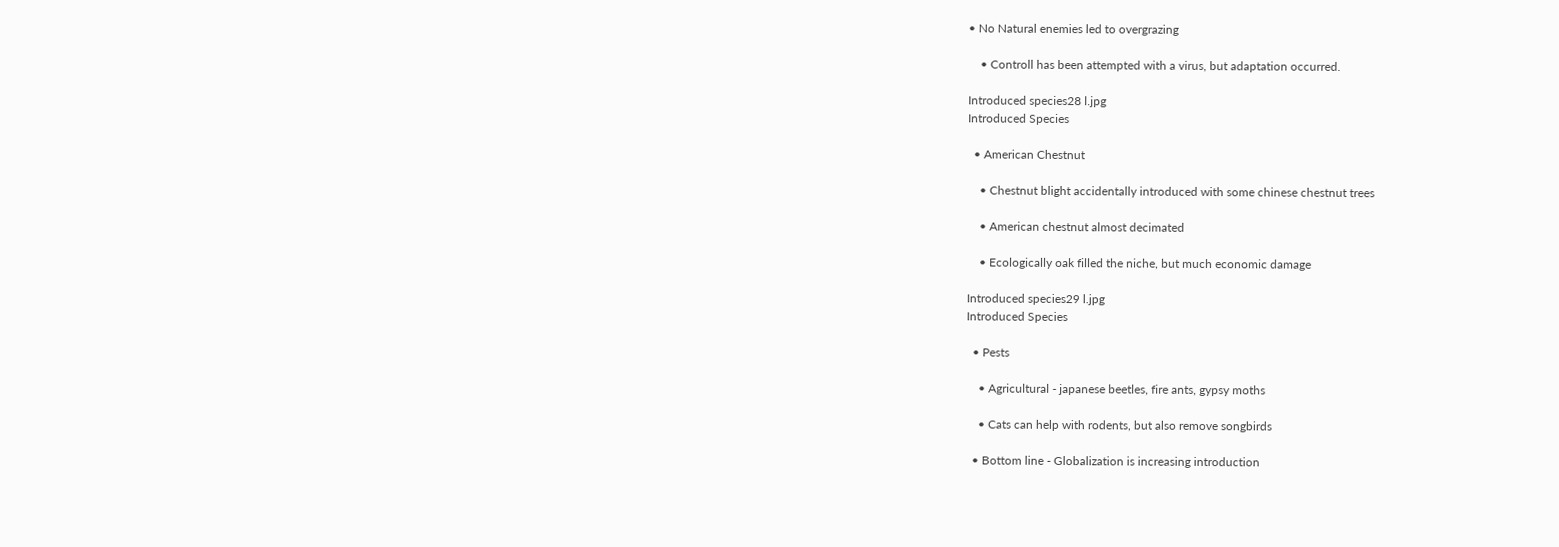• No Natural enemies led to overgrazing

    • Controll has been attempted with a virus, but adaptation occurred.

Introduced species28 l.jpg
Introduced Species

  • American Chestnut

    • Chestnut blight accidentally introduced with some chinese chestnut trees

    • American chestnut almost decimated

    • Ecologically oak filled the niche, but much economic damage

Introduced species29 l.jpg
Introduced Species

  • Pests

    • Agricultural - japanese beetles, fire ants, gypsy moths

    • Cats can help with rodents, but also remove songbirds

  • Bottom line - Globalization is increasing introduction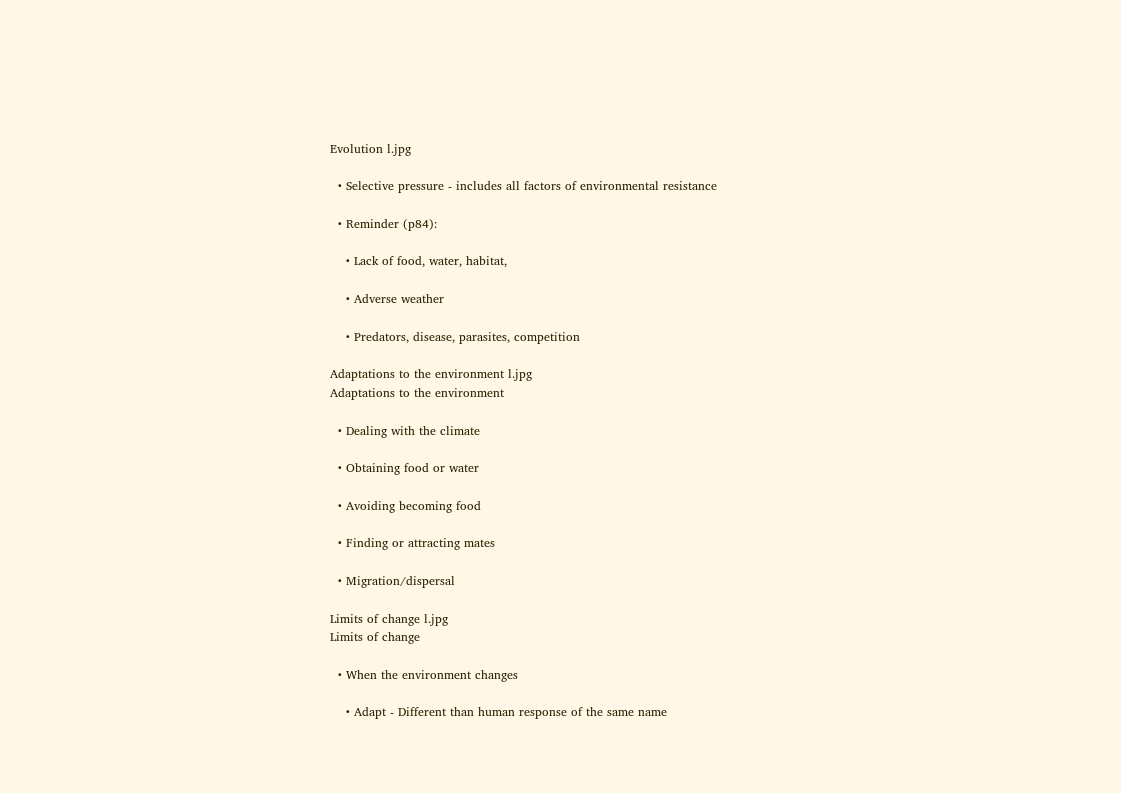Evolution l.jpg

  • Selective pressure - includes all factors of environmental resistance

  • Reminder (p84):

    • Lack of food, water, habitat,

    • Adverse weather

    • Predators, disease, parasites, competition

Adaptations to the environment l.jpg
Adaptations to the environment

  • Dealing with the climate

  • Obtaining food or water

  • Avoiding becoming food

  • Finding or attracting mates

  • Migration/dispersal

Limits of change l.jpg
Limits of change

  • When the environment changes

    • Adapt - Different than human response of the same name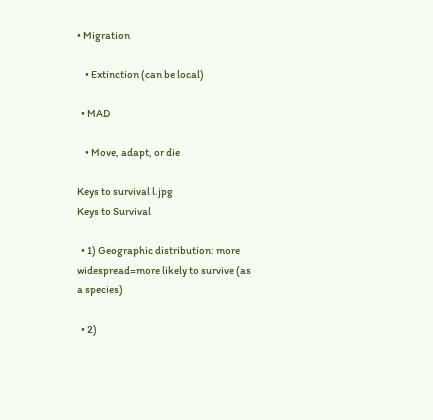• Migration

    • Extinction (can be local)

  • MAD

    • Move, adapt, or die

Keys to survival l.jpg
Keys to Survival

  • 1) Geographic distribution: more widespread=more likely to survive (as a species)

  • 2)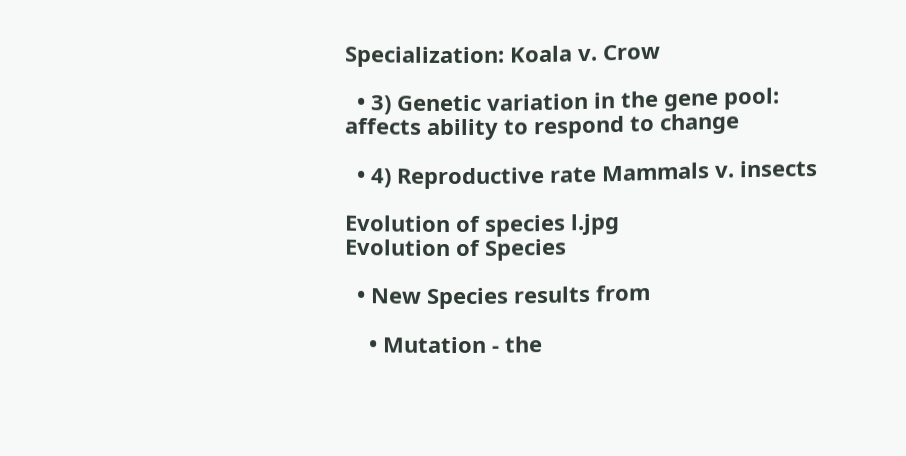Specialization: Koala v. Crow

  • 3) Genetic variation in the gene pool: affects ability to respond to change

  • 4) Reproductive rate Mammals v. insects

Evolution of species l.jpg
Evolution of Species

  • New Species results from

    • Mutation - the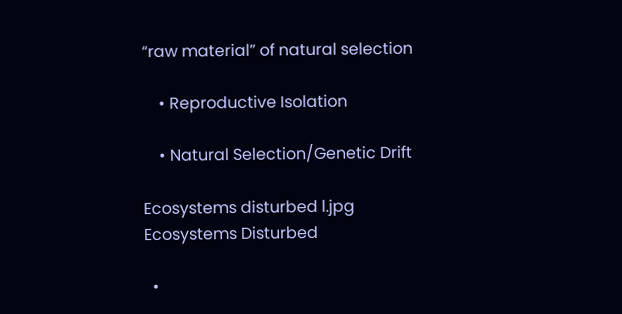“raw material” of natural selection

    • Reproductive Isolation

    • Natural Selection/Genetic Drift

Ecosystems disturbed l.jpg
Ecosystems Disturbed

  •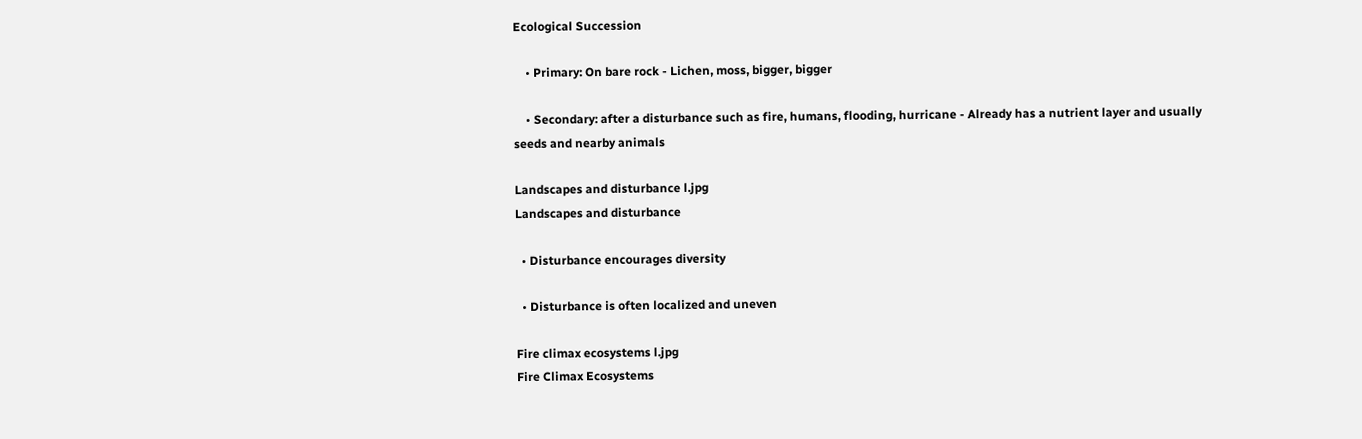Ecological Succession

    • Primary: On bare rock - Lichen, moss, bigger, bigger

    • Secondary: after a disturbance such as fire, humans, flooding, hurricane - Already has a nutrient layer and usually seeds and nearby animals

Landscapes and disturbance l.jpg
Landscapes and disturbance

  • Disturbance encourages diversity

  • Disturbance is often localized and uneven

Fire climax ecosystems l.jpg
Fire Climax Ecosystems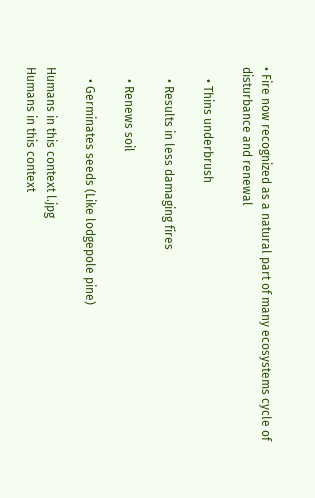• Fire now recognized as a natural part of many ecosystems cycle of disturbance and renewal

    • Thins underbrush

    • Results in less damaging fires

    • Renews soil

    • Germinates seeds (Like lodgepole pine)

Humans in this context l.jpg
Humans in this context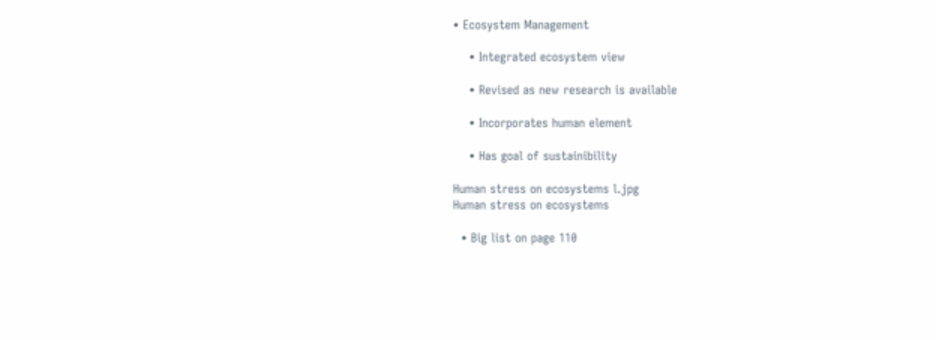• Ecosystem Management

    • Integrated ecosystem view

    • Revised as new research is available

    • Incorporates human element

    • Has goal of sustainibility

Human stress on ecosystems l.jpg
Human stress on ecosystems

  • Big list on page 110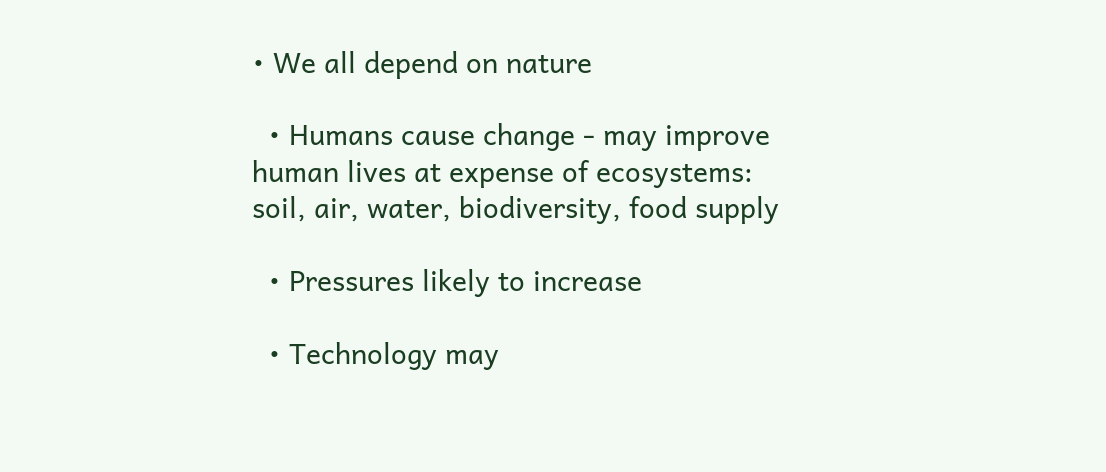• We all depend on nature

  • Humans cause change - may improve human lives at expense of ecosystems: soil, air, water, biodiversity, food supply

  • Pressures likely to increase

  • Technology may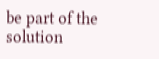be part of the solution